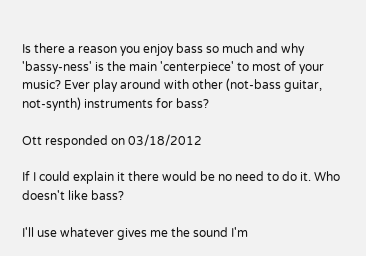Is there a reason you enjoy bass so much and why 'bassy-ness' is the main 'centerpiece' to most of your music? Ever play around with other (not-bass guitar, not-synth) instruments for bass?

Ott responded on 03/18/2012

If I could explain it there would be no need to do it. Who doesn't like bass?

I'll use whatever gives me the sound I'm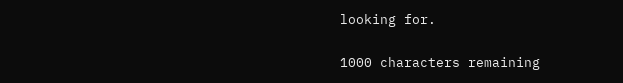looking for.

1000 characters remaining